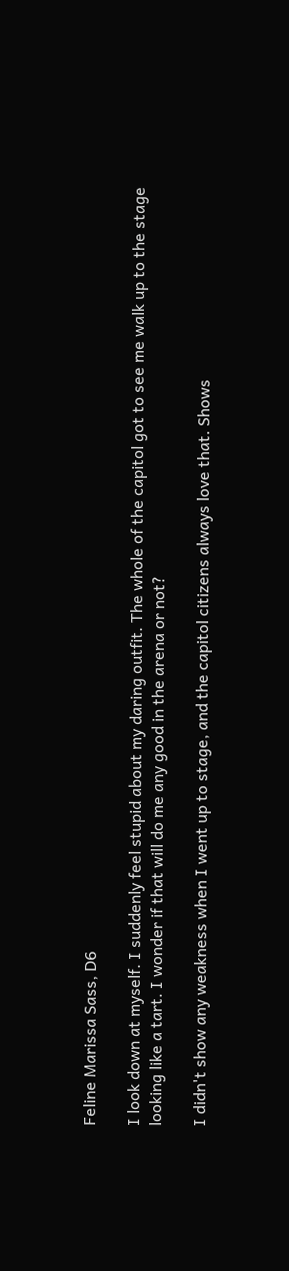Feline Marissa Sass, D6

I look down at myself. I suddenly feel stupid about my daring outfit. The whole of the capitol got to see me walk up to the stage looking like a tart. I wonder if that will do me any good in the arena or not?

I didn't show any weakness when I went up to stage, and the capitol citizens always love that. Shows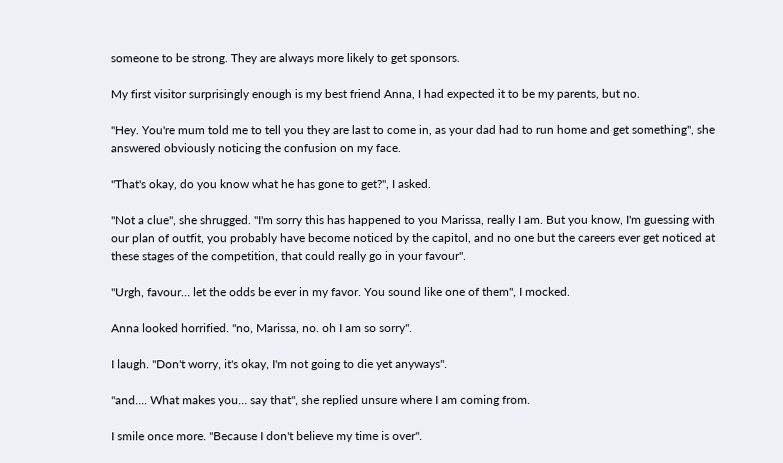someone to be strong. They are always more likely to get sponsors.

My first visitor surprisingly enough is my best friend Anna, I had expected it to be my parents, but no.

"Hey. You're mum told me to tell you they are last to come in, as your dad had to run home and get something", she answered obviously noticing the confusion on my face.

"That's okay, do you know what he has gone to get?", I asked.

"Not a clue", she shrugged. "I'm sorry this has happened to you Marissa, really I am. But you know, I'm guessing with our plan of outfit, you probably have become noticed by the capitol, and no one but the careers ever get noticed at these stages of the competition, that could really go in your favour".

"Urgh, favour… let the odds be ever in my favor. You sound like one of them", I mocked.

Anna looked horrified. "no, Marissa, no. oh I am so sorry".

I laugh. "Don't worry, it's okay, I'm not going to die yet anyways".

"and…. What makes you… say that", she replied unsure where I am coming from.

I smile once more. "Because I don't believe my time is over".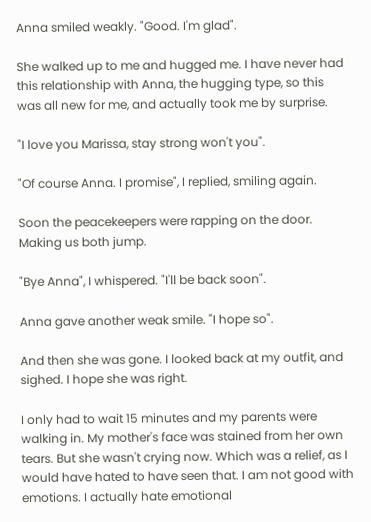Anna smiled weakly. "Good. I'm glad".

She walked up to me and hugged me. I have never had this relationship with Anna, the hugging type, so this was all new for me, and actually took me by surprise.

"I love you Marissa, stay strong won't you".

"Of course Anna. I promise", I replied, smiling again.

Soon the peacekeepers were rapping on the door. Making us both jump.

"Bye Anna", I whispered. "I'll be back soon".

Anna gave another weak smile. "I hope so".

And then she was gone. I looked back at my outfit, and sighed. I hope she was right.

I only had to wait 15 minutes and my parents were walking in. My mother's face was stained from her own tears. But she wasn't crying now. Which was a relief, as I would have hated to have seen that. I am not good with emotions. I actually hate emotional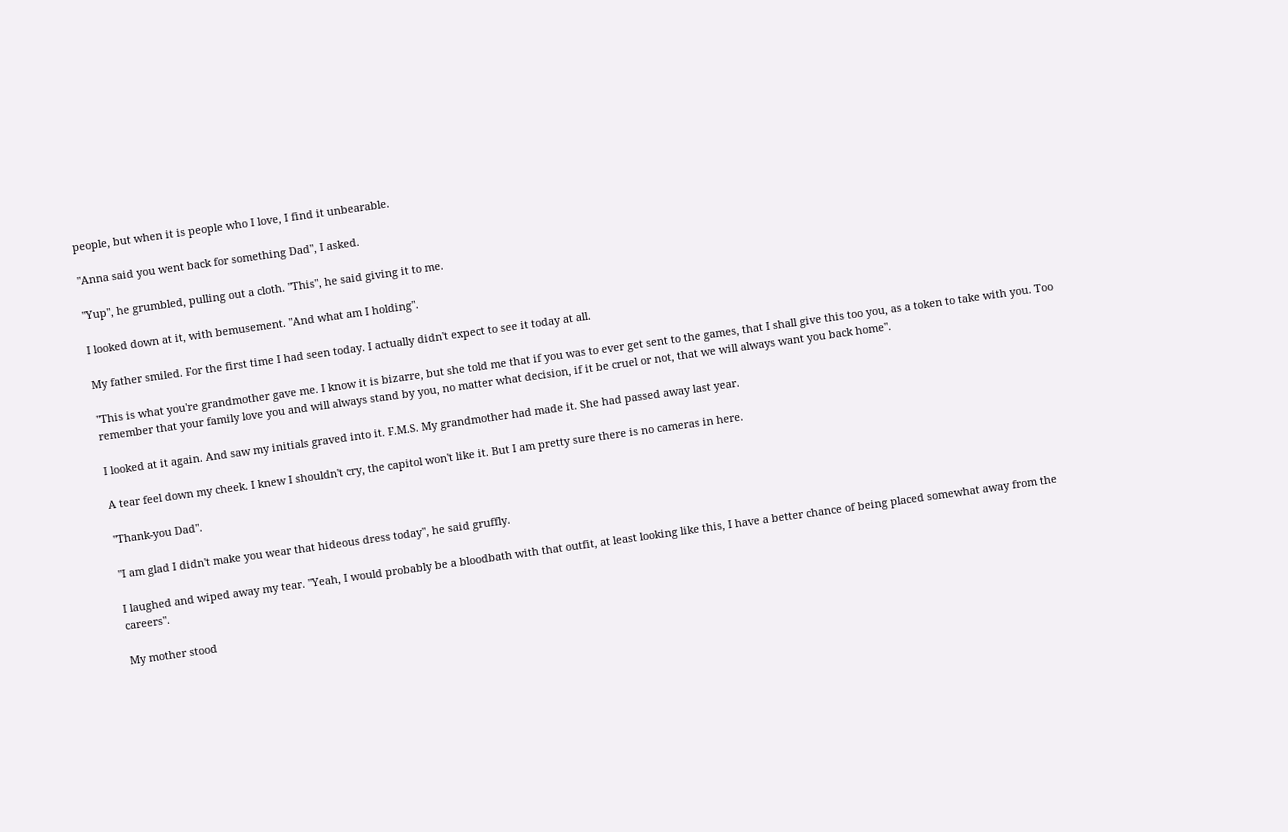people, but when it is people who I love, I find it unbearable.

"Anna said you went back for something Dad", I asked.

"Yup", he grumbled, pulling out a cloth. "This", he said giving it to me.

I looked down at it, with bemusement. "And what am I holding".

My father smiled. For the first time I had seen today. I actually didn't expect to see it today at all.

"This is what you're grandmother gave me. I know it is bizarre, but she told me that if you was to ever get sent to the games, that I shall give this too you, as a token to take with you. Too remember that your family love you and will always stand by you, no matter what decision, if it be cruel or not, that we will always want you back home".

I looked at it again. And saw my initials graved into it. F.M.S. My grandmother had made it. She had passed away last year.

A tear feel down my cheek. I knew I shouldn't cry, the capitol won't like it. But I am pretty sure there is no cameras in here.

"Thank-you Dad".

"I am glad I didn't make you wear that hideous dress today", he said gruffly.

I laughed and wiped away my tear. "Yeah, I would probably be a bloodbath with that outfit, at least looking like this, I have a better chance of being placed somewhat away from the careers".

My mother stood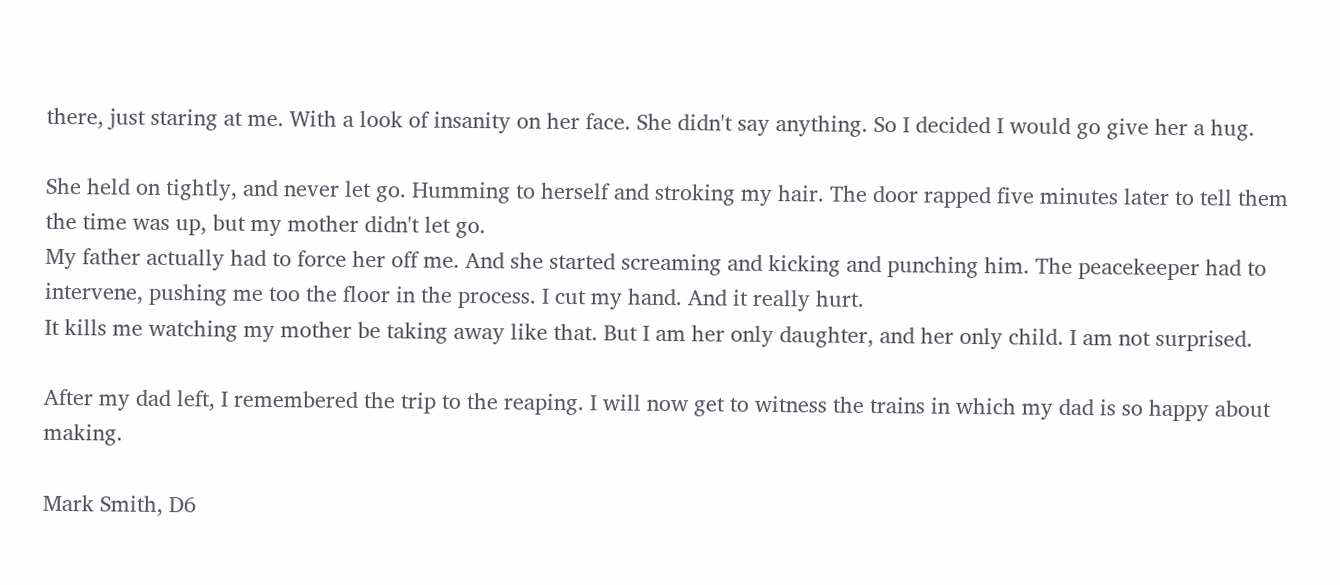there, just staring at me. With a look of insanity on her face. She didn't say anything. So I decided I would go give her a hug.

She held on tightly, and never let go. Humming to herself and stroking my hair. The door rapped five minutes later to tell them the time was up, but my mother didn't let go.
My father actually had to force her off me. And she started screaming and kicking and punching him. The peacekeeper had to intervene, pushing me too the floor in the process. I cut my hand. And it really hurt.
It kills me watching my mother be taking away like that. But I am her only daughter, and her only child. I am not surprised.

After my dad left, I remembered the trip to the reaping. I will now get to witness the trains in which my dad is so happy about making.

Mark Smith, D6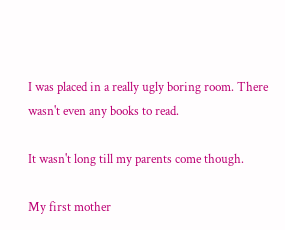I was placed in a really ugly boring room. There wasn't even any books to read.

It wasn't long till my parents come though.

My first mother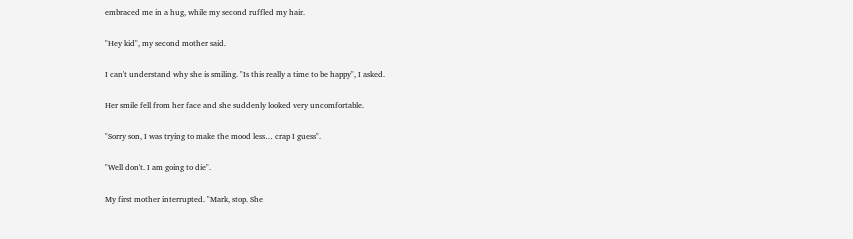embraced me in a hug, while my second ruffled my hair.

"Hey kid", my second mother said.

I can't understand why she is smiling. "Is this really a time to be happy", I asked.

Her smile fell from her face and she suddenly looked very uncomfortable.

"Sorry son, I was trying to make the mood less… crap I guess".

"Well don't. I am going to die".

My first mother interrupted. "Mark, stop. She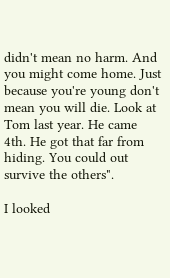didn't mean no harm. And you might come home. Just because you're young don't mean you will die. Look at Tom last year. He came 4th. He got that far from hiding. You could out survive the others".

I looked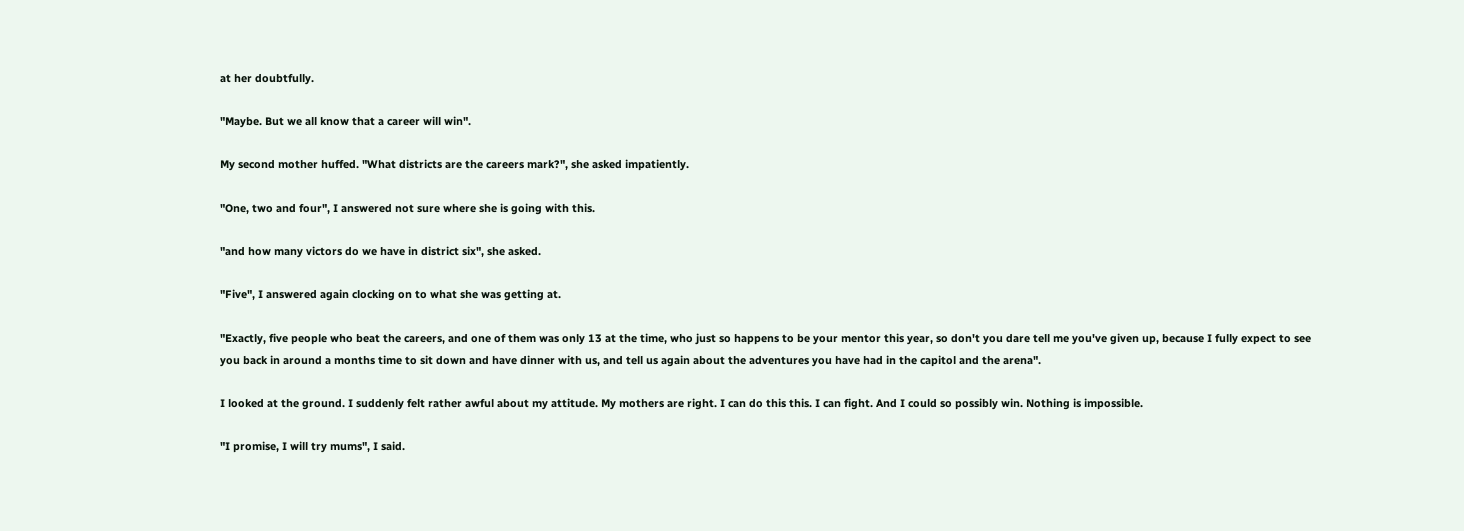at her doubtfully.

"Maybe. But we all know that a career will win".

My second mother huffed. "What districts are the careers mark?", she asked impatiently.

"One, two and four", I answered not sure where she is going with this.

"and how many victors do we have in district six", she asked.

"Five", I answered again clocking on to what she was getting at.

"Exactly, five people who beat the careers, and one of them was only 13 at the time, who just so happens to be your mentor this year, so don't you dare tell me you've given up, because I fully expect to see you back in around a months time to sit down and have dinner with us, and tell us again about the adventures you have had in the capitol and the arena".

I looked at the ground. I suddenly felt rather awful about my attitude. My mothers are right. I can do this this. I can fight. And I could so possibly win. Nothing is impossible.

"I promise, I will try mums", I said.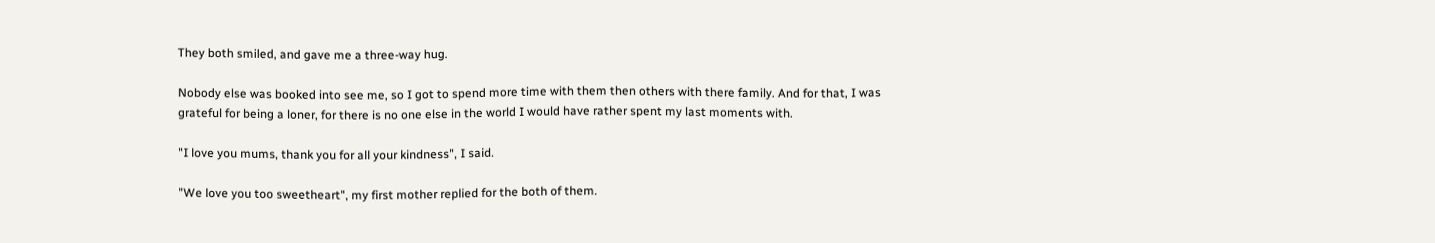They both smiled, and gave me a three-way hug.

Nobody else was booked into see me, so I got to spend more time with them then others with there family. And for that, I was grateful for being a loner, for there is no one else in the world I would have rather spent my last moments with.

"I love you mums, thank you for all your kindness", I said.

"We love you too sweetheart", my first mother replied for the both of them.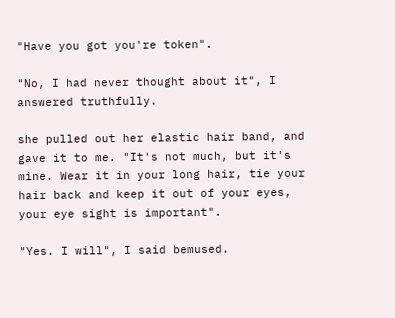"Have you got you're token".

"No, I had never thought about it", I answered truthfully.

she pulled out her elastic hair band, and gave it to me. "It's not much, but it's mine. Wear it in your long hair, tie your hair back and keep it out of your eyes, your eye sight is important".

"Yes. I will", I said bemused.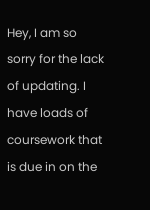Hey, I am so sorry for the lack of updating. I have loads of coursework that is due in on the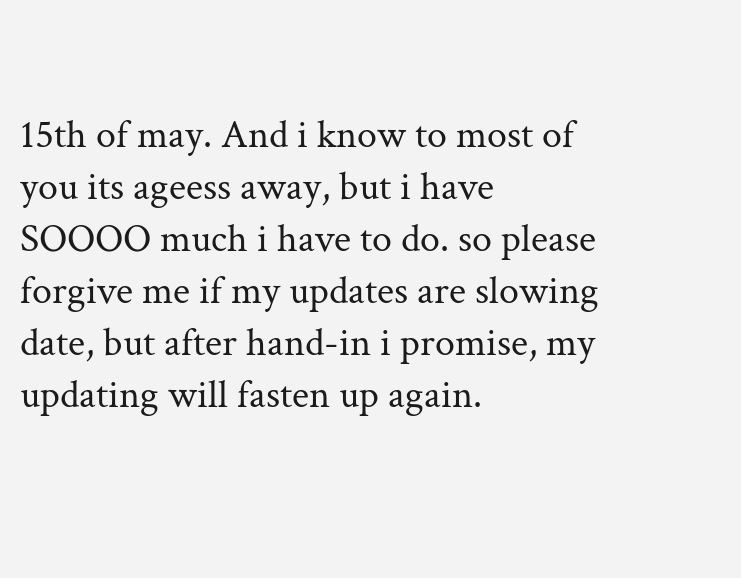15th of may. And i know to most of you its ageess away, but i have SOOOO much i have to do. so please forgive me if my updates are slowing date, but after hand-in i promise, my updating will fasten up again.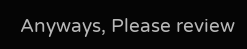Anyways, Please review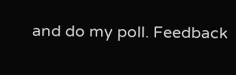and do my poll. Feedback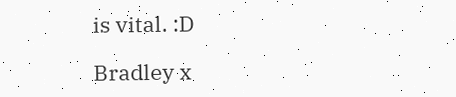is vital. :D

Bradley x